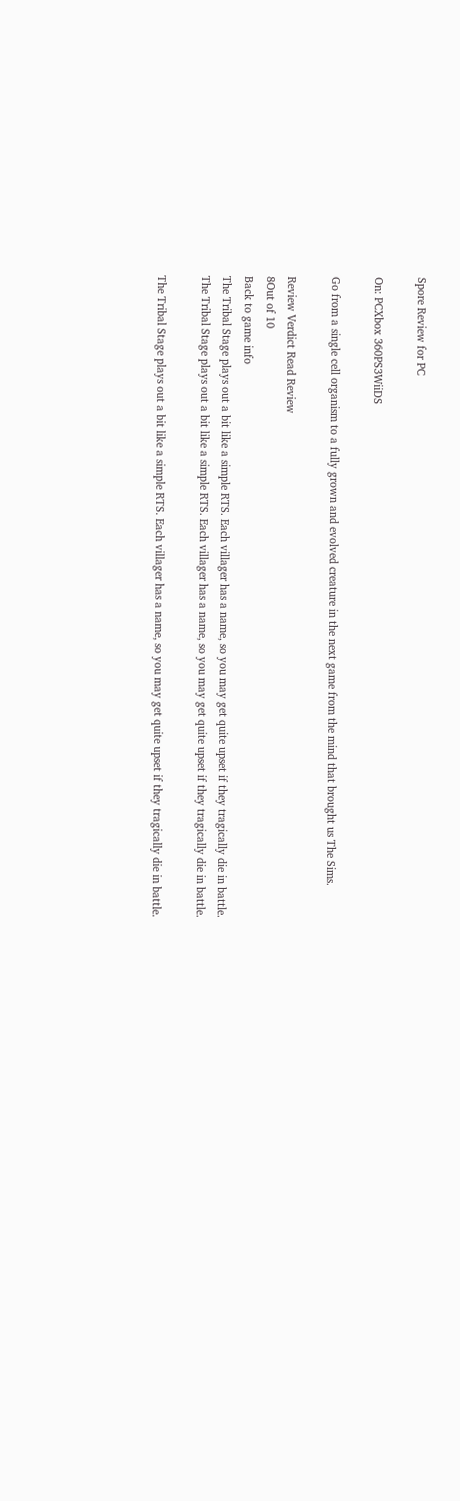Spore Review for PC

On: PCXbox 360PS3WiiDS

Go from a single cell organism to a fully grown and evolved creature in the next game from the mind that brought us The Sims.

Review Verdict Read Review
8Out of 10
Back to game info
The Tribal Stage plays out a bit like a simple RTS. Each villager has a name, so you may get quite upset if they tragically die in battle.
The Tribal Stage plays out a bit like a simple RTS. Each villager has a name, so you may get quite upset if they tragically die in battle.

The Tribal Stage plays out a bit like a simple RTS. Each villager has a name, so you may get quite upset if they tragically die in battle.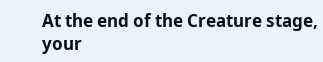At the end of the Creature stage, your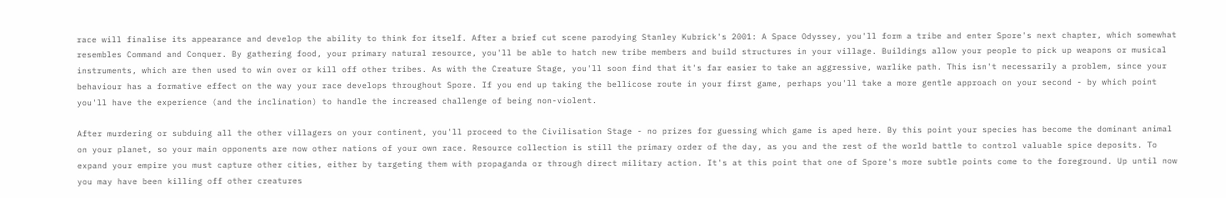race will finalise its appearance and develop the ability to think for itself. After a brief cut scene parodying Stanley Kubrick's 2001: A Space Odyssey, you'll form a tribe and enter Spore's next chapter, which somewhat resembles Command and Conquer. By gathering food, your primary natural resource, you'll be able to hatch new tribe members and build structures in your village. Buildings allow your people to pick up weapons or musical instruments, which are then used to win over or kill off other tribes. As with the Creature Stage, you'll soon find that it's far easier to take an aggressive, warlike path. This isn't necessarily a problem, since your behaviour has a formative effect on the way your race develops throughout Spore. If you end up taking the bellicose route in your first game, perhaps you'll take a more gentle approach on your second - by which point you'll have the experience (and the inclination) to handle the increased challenge of being non-violent.

After murdering or subduing all the other villagers on your continent, you'll proceed to the Civilisation Stage - no prizes for guessing which game is aped here. By this point your species has become the dominant animal on your planet, so your main opponents are now other nations of your own race. Resource collection is still the primary order of the day, as you and the rest of the world battle to control valuable spice deposits. To expand your empire you must capture other cities, either by targeting them with propaganda or through direct military action. It's at this point that one of Spore's more subtle points come to the foreground. Up until now you may have been killing off other creatures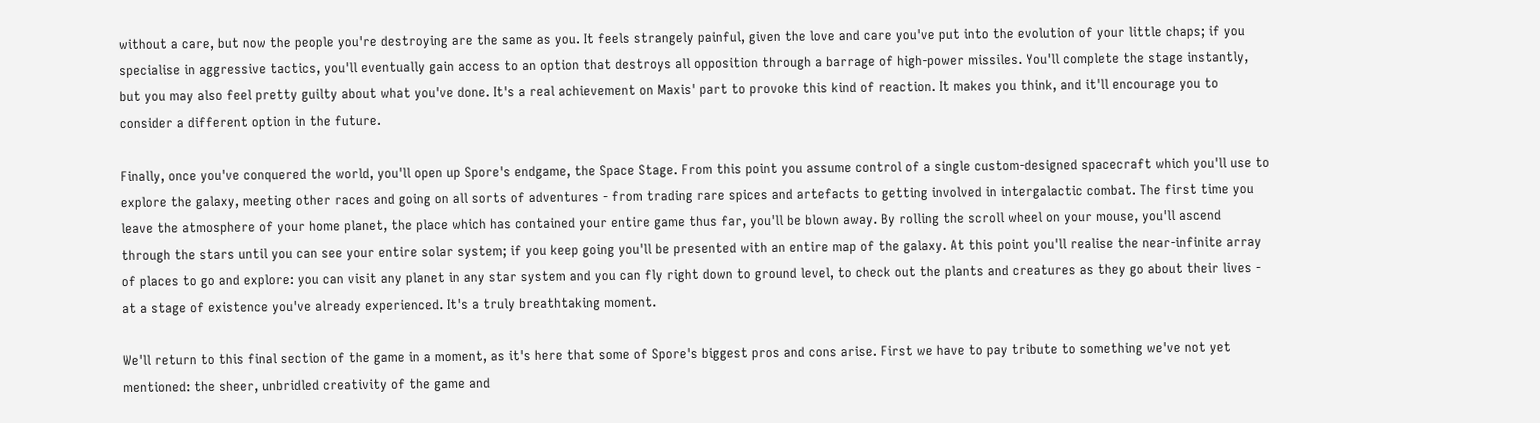without a care, but now the people you're destroying are the same as you. It feels strangely painful, given the love and care you've put into the evolution of your little chaps; if you specialise in aggressive tactics, you'll eventually gain access to an option that destroys all opposition through a barrage of high-power missiles. You'll complete the stage instantly, but you may also feel pretty guilty about what you've done. It's a real achievement on Maxis' part to provoke this kind of reaction. It makes you think, and it'll encourage you to consider a different option in the future.

Finally, once you've conquered the world, you'll open up Spore's endgame, the Space Stage. From this point you assume control of a single custom-designed spacecraft which you'll use to explore the galaxy, meeting other races and going on all sorts of adventures - from trading rare spices and artefacts to getting involved in intergalactic combat. The first time you leave the atmosphere of your home planet, the place which has contained your entire game thus far, you'll be blown away. By rolling the scroll wheel on your mouse, you'll ascend through the stars until you can see your entire solar system; if you keep going you'll be presented with an entire map of the galaxy. At this point you'll realise the near-infinite array of places to go and explore: you can visit any planet in any star system and you can fly right down to ground level, to check out the plants and creatures as they go about their lives - at a stage of existence you've already experienced. It's a truly breathtaking moment.

We'll return to this final section of the game in a moment, as it's here that some of Spore's biggest pros and cons arise. First we have to pay tribute to something we've not yet mentioned: the sheer, unbridled creativity of the game and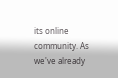its online community. As we've already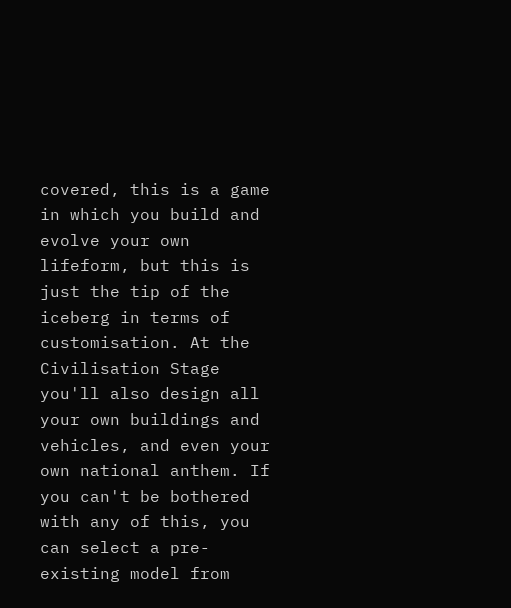covered, this is a game in which you build and evolve your own lifeform, but this is just the tip of the iceberg in terms of customisation. At the Civilisation Stage you'll also design all your own buildings and vehicles, and even your own national anthem. If you can't be bothered with any of this, you can select a pre-existing model from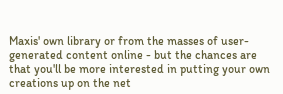Maxis' own library or from the masses of user-generated content online - but the chances are that you'll be more interested in putting your own creations up on the net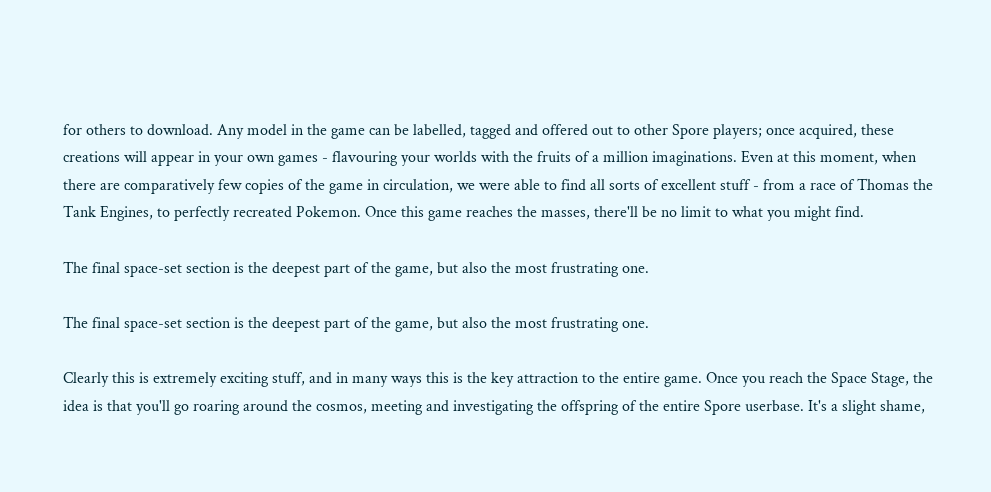for others to download. Any model in the game can be labelled, tagged and offered out to other Spore players; once acquired, these creations will appear in your own games - flavouring your worlds with the fruits of a million imaginations. Even at this moment, when there are comparatively few copies of the game in circulation, we were able to find all sorts of excellent stuff - from a race of Thomas the Tank Engines, to perfectly recreated Pokemon. Once this game reaches the masses, there'll be no limit to what you might find.

The final space-set section is the deepest part of the game, but also the most frustrating one.

The final space-set section is the deepest part of the game, but also the most frustrating one.

Clearly this is extremely exciting stuff, and in many ways this is the key attraction to the entire game. Once you reach the Space Stage, the idea is that you'll go roaring around the cosmos, meeting and investigating the offspring of the entire Spore userbase. It's a slight shame,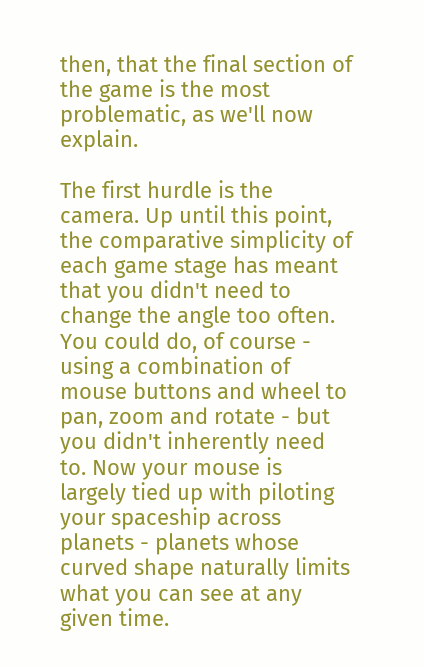then, that the final section of the game is the most problematic, as we'll now explain.

The first hurdle is the camera. Up until this point, the comparative simplicity of each game stage has meant that you didn't need to change the angle too often. You could do, of course - using a combination of mouse buttons and wheel to pan, zoom and rotate - but you didn't inherently need to. Now your mouse is largely tied up with piloting your spaceship across planets - planets whose curved shape naturally limits what you can see at any given time.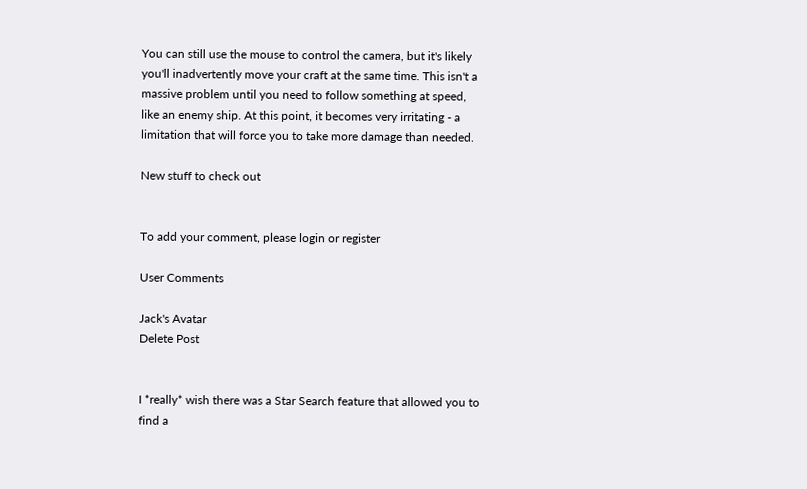You can still use the mouse to control the camera, but it's likely you'll inadvertently move your craft at the same time. This isn't a massive problem until you need to follow something at speed, like an enemy ship. At this point, it becomes very irritating - a limitation that will force you to take more damage than needed.

New stuff to check out


To add your comment, please login or register

User Comments

Jack's Avatar
Delete Post


I *really* wish there was a Star Search feature that allowed you to find a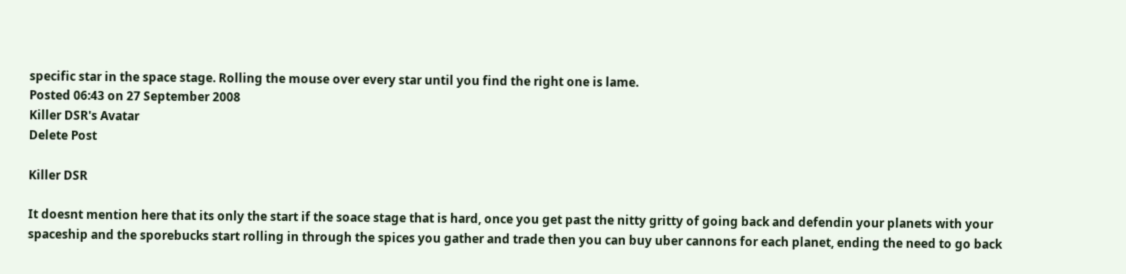specific star in the space stage. Rolling the mouse over every star until you find the right one is lame.
Posted 06:43 on 27 September 2008
Killer DSR's Avatar
Delete Post

Killer DSR

It doesnt mention here that its only the start if the soace stage that is hard, once you get past the nitty gritty of going back and defendin your planets with your spaceship and the sporebucks start rolling in through the spices you gather and trade then you can buy uber cannons for each planet, ending the need to go back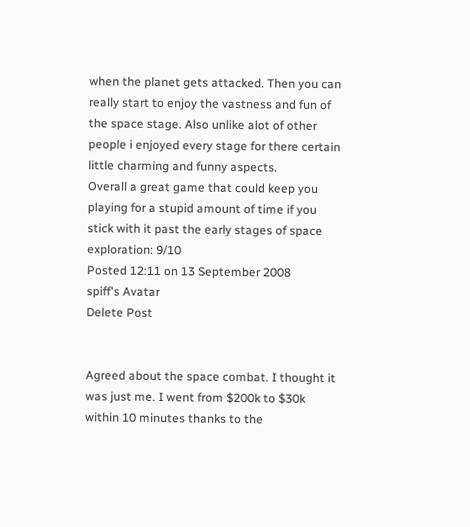when the planet gets attacked. Then you can really start to enjoy the vastness and fun of the space stage. Also unlike alot of other people i enjoyed every stage for there certain little charming and funny aspects.
Overall a great game that could keep you playing for a stupid amount of time if you stick with it past the early stages of space exploration: 9/10
Posted 12:11 on 13 September 2008
spiff's Avatar
Delete Post


Agreed about the space combat. I thought it was just me. I went from $200k to $30k within 10 minutes thanks to the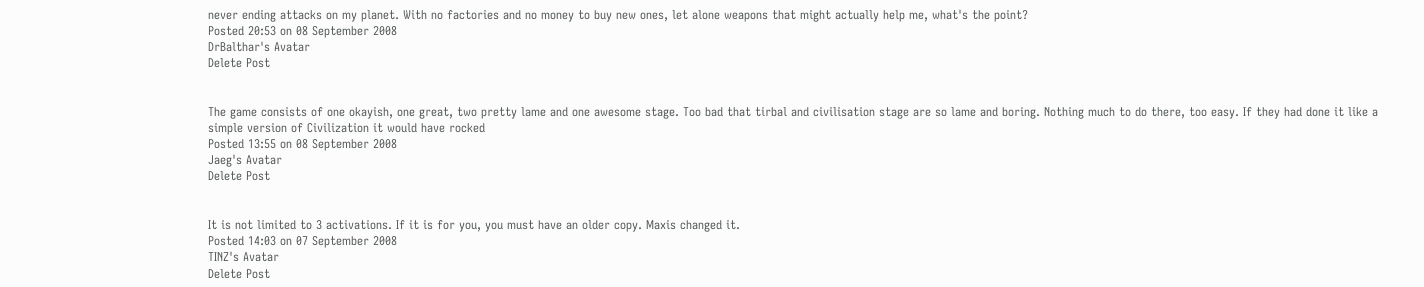never ending attacks on my planet. With no factories and no money to buy new ones, let alone weapons that might actually help me, what's the point?
Posted 20:53 on 08 September 2008
DrBalthar's Avatar
Delete Post


The game consists of one okayish, one great, two pretty lame and one awesome stage. Too bad that tirbal and civilisation stage are so lame and boring. Nothing much to do there, too easy. If they had done it like a simple version of Civilization it would have rocked
Posted 13:55 on 08 September 2008
Jaeg's Avatar
Delete Post


It is not limited to 3 activations. If it is for you, you must have an older copy. Maxis changed it.
Posted 14:03 on 07 September 2008
TINZ's Avatar
Delete Post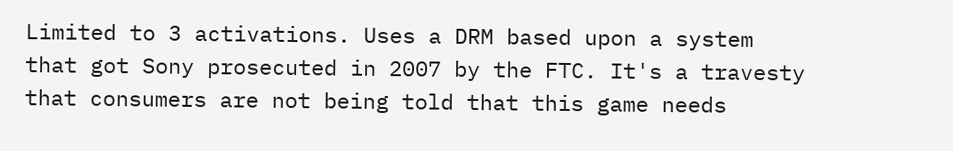Limited to 3 activations. Uses a DRM based upon a system that got Sony prosecuted in 2007 by the FTC. It's a travesty that consumers are not being told that this game needs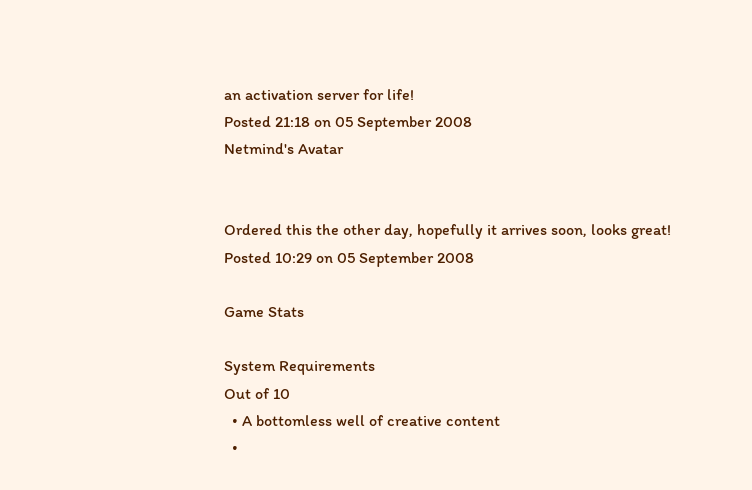an activation server for life!
Posted 21:18 on 05 September 2008
Netmind's Avatar


Ordered this the other day, hopefully it arrives soon, looks great!
Posted 10:29 on 05 September 2008

Game Stats

System Requirements
Out of 10
  • A bottomless well of creative content
  •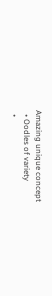Amazing unique concept
  • Oodles of variety
  •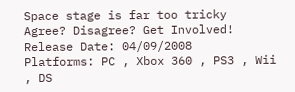Space stage is far too tricky
Agree? Disagree? Get Involved!
Release Date: 04/09/2008
Platforms: PC , Xbox 360 , PS3 , Wii , DS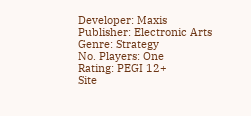Developer: Maxis
Publisher: Electronic Arts
Genre: Strategy
No. Players: One
Rating: PEGI 12+
Site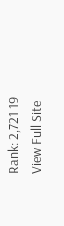Rank: 2,721 19
View Full Site